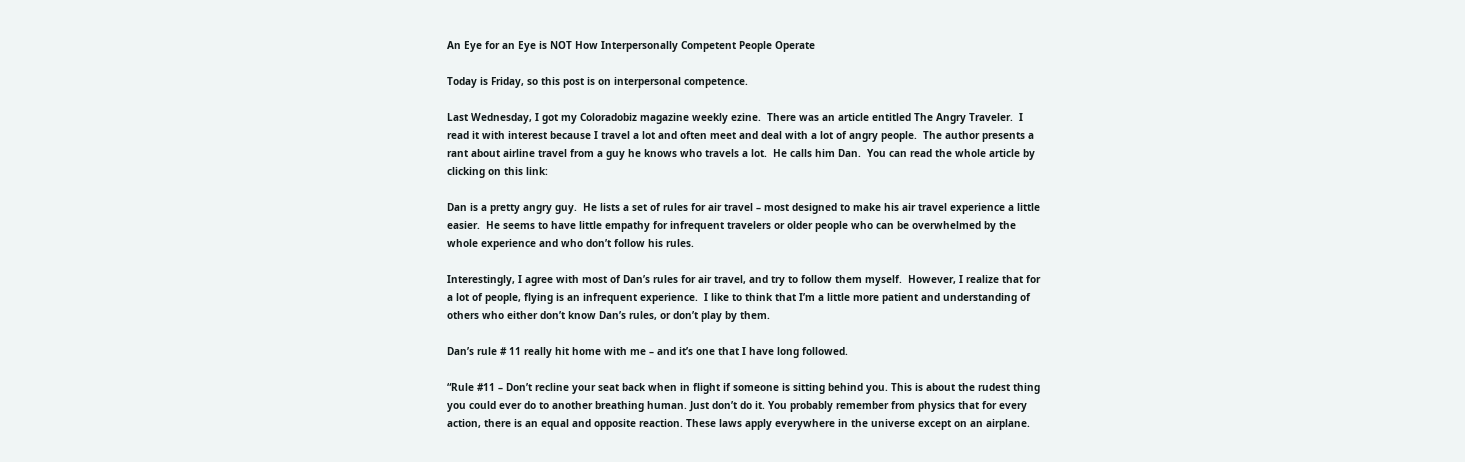An Eye for an Eye is NOT How Interpersonally Competent People Operate

Today is Friday, so this post is on interpersonal competence.

Last Wednesday, I got my Coloradobiz magazine weekly ezine.  There was an article entitled The Angry Traveler.  I read it with interest because I travel a lot and often meet and deal with a lot of angry people.  The author presents a rant about airline travel from a guy he knows who travels a lot.  He calls him Dan.  You can read the whole article by clicking on this link:

Dan is a pretty angry guy.  He lists a set of rules for air travel – most designed to make his air travel experience a little easier.  He seems to have little empathy for infrequent travelers or older people who can be overwhelmed by the whole experience and who don’t follow his rules.

Interestingly, I agree with most of Dan’s rules for air travel, and try to follow them myself.  However, I realize that for a lot of people, flying is an infrequent experience.  I like to think that I’m a little more patient and understanding of others who either don’t know Dan’s rules, or don’t play by them.

Dan’s rule # 11 really hit home with me – and it’s one that I have long followed.

“Rule #11 – Don’t recline your seat back when in flight if someone is sitting behind you. This is about the rudest thing you could ever do to another breathing human. Just don’t do it. You probably remember from physics that for every action, there is an equal and opposite reaction. These laws apply everywhere in the universe except on an airplane.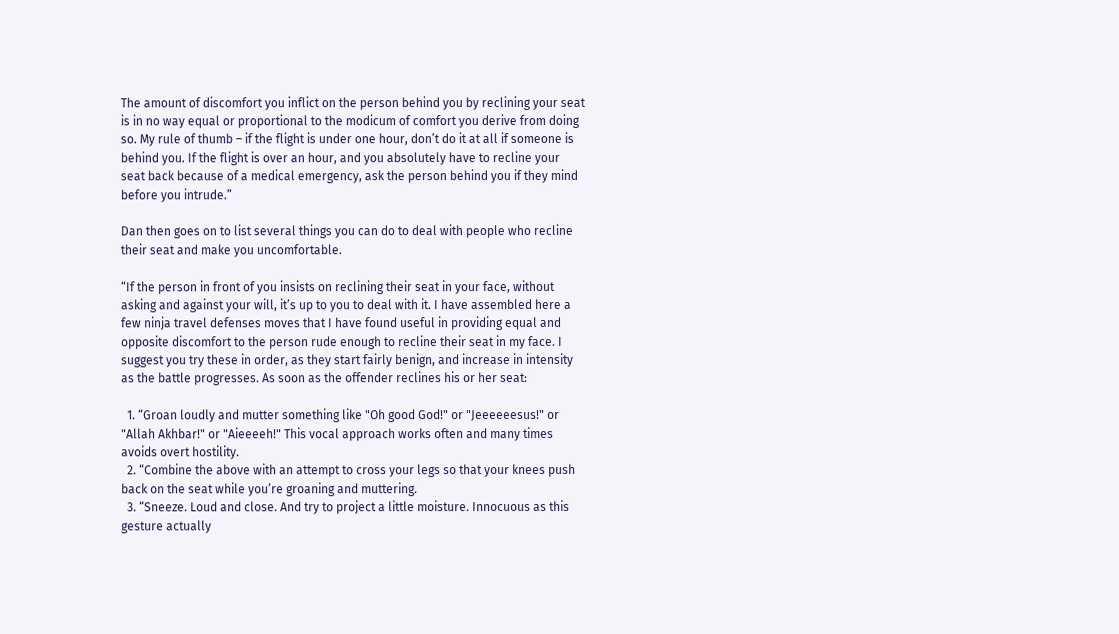The amount of discomfort you inflict on the person behind you by reclining your seat is in no way equal or proportional to the modicum of comfort you derive from doing so. My rule of thumb – if the flight is under one hour, don’t do it at all if someone is behind you. If the flight is over an hour, and you absolutely have to recline your seat back because of a medical emergency, ask the person behind you if they mind before you intrude.”

Dan then goes on to list several things you can do to deal with people who recline their seat and make you uncomfortable.

“If the person in front of you insists on reclining their seat in your face, without asking and against your will, it’s up to you to deal with it. I have assembled here a few ninja travel defenses moves that I have found useful in providing equal and opposite discomfort to the person rude enough to recline their seat in my face. I suggest you try these in order, as they start fairly benign, and increase in intensity as the battle progresses. As soon as the offender reclines his or her seat:

  1. “Groan loudly and mutter something like "Oh good God!" or "Jeeeeeesus!" or "Allah Akhbar!" or "Aieeeeh!" This vocal approach works often and many times avoids overt hostility.
  2. “Combine the above with an attempt to cross your legs so that your knees push back on the seat while you’re groaning and muttering.
  3. “Sneeze. Loud and close. And try to project a little moisture. Innocuous as this gesture actually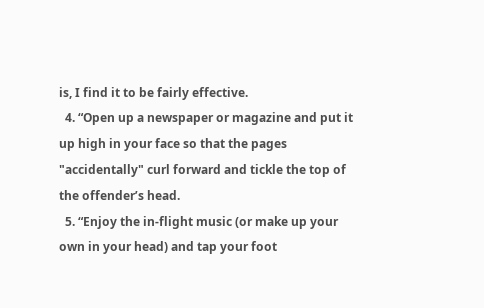is, I find it to be fairly effective.
  4. “Open up a newspaper or magazine and put it up high in your face so that the pages "accidentally" curl forward and tickle the top of the offender’s head.
  5. “Enjoy the in-flight music (or make up your own in your head) and tap your foot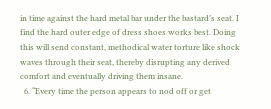in time against the hard metal bar under the bastard’s seat. I find the hard outer edge of dress shoes works best. Doing this will send constant, methodical water torture like shock waves through their seat, thereby disrupting any derived comfort and eventually driving them insane.
  6. “Every time the person appears to nod off or get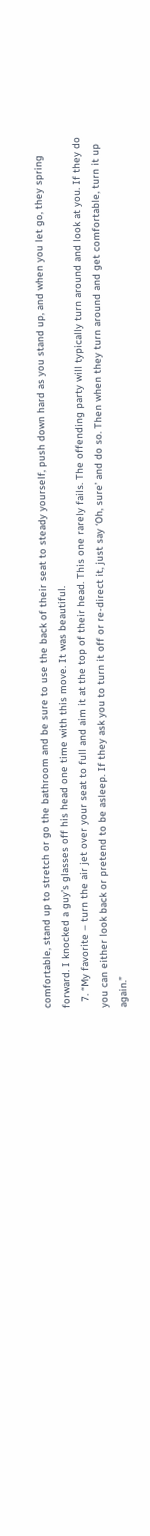comfortable, stand up to stretch or go the bathroom and be sure to use the back of their seat to steady yourself, push down hard as you stand up, and when you let go, they spring forward. I knocked a guy’s glasses off his head one time with this move. It was beautiful.
  7. “My favorite – turn the air jet over your seat to full and aim it at the top of their head. This one rarely fails. The offending party will typically turn around and look at you. If they do you can either look back or pretend to be asleep. If they ask you to turn it off or re-direct it, just say ‘Oh, sure’ and do so. Then when they turn around and get comfortable, turn it up again.”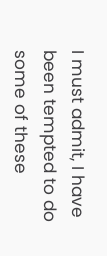I must admit, I have been tempted to do some of these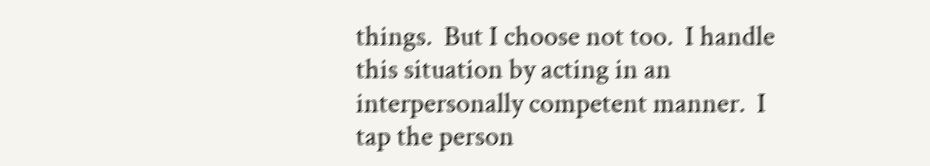things.  But I choose not too.  I handle this situation by acting in an interpersonally competent manner.  I tap the person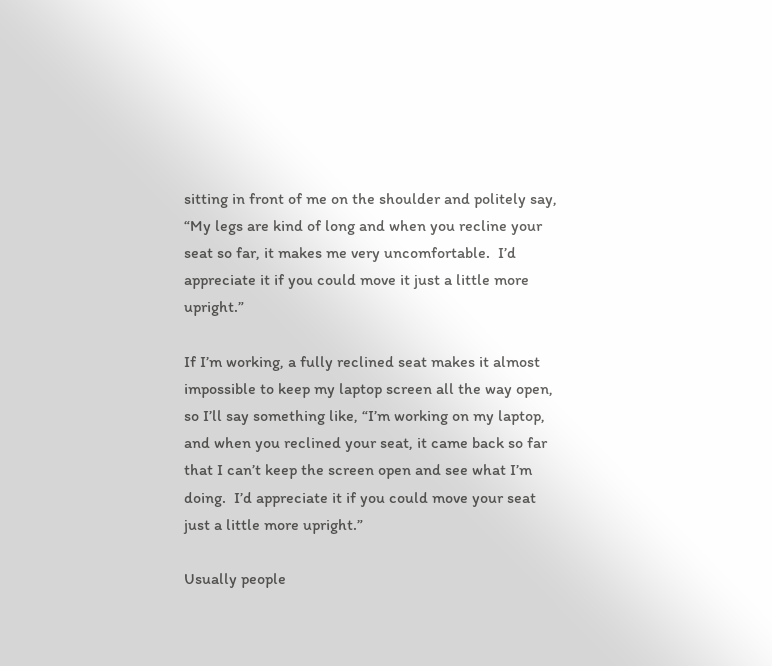sitting in front of me on the shoulder and politely say, “My legs are kind of long and when you recline your seat so far, it makes me very uncomfortable.  I’d appreciate it if you could move it just a little more upright.”

If I’m working, a fully reclined seat makes it almost impossible to keep my laptop screen all the way open, so I’ll say something like, “I’m working on my laptop, and when you reclined your seat, it came back so far that I can’t keep the screen open and see what I’m doing.  I’d appreciate it if you could move your seat just a little more upright.”

Usually people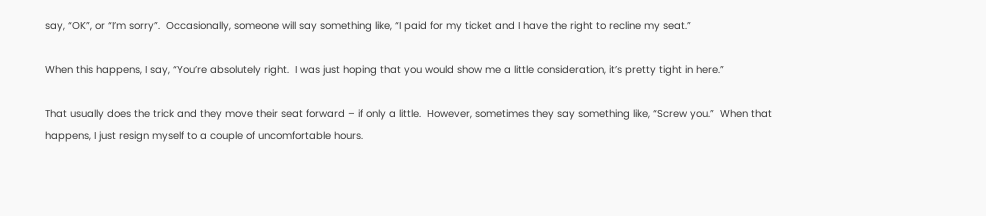say, “OK”, or “I’m sorry”.  Occasionally, someone will say something like, “I paid for my ticket and I have the right to recline my seat.”

When this happens, I say, “You’re absolutely right.  I was just hoping that you would show me a little consideration, it’s pretty tight in here.”

That usually does the trick and they move their seat forward – if only a little.  However, sometimes they say something like, “Screw you.”  When that happens, I just resign myself to a couple of uncomfortable hours.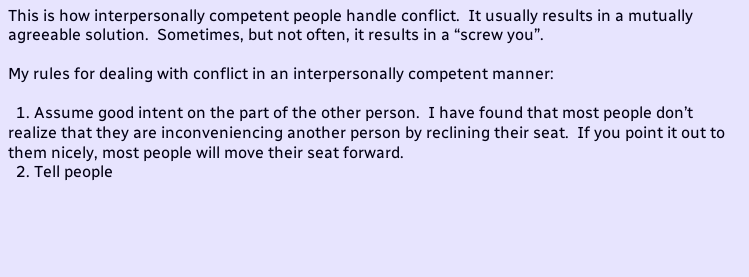This is how interpersonally competent people handle conflict.  It usually results in a mutually agreeable solution.  Sometimes, but not often, it results in a “screw you”.

My rules for dealing with conflict in an interpersonally competent manner:

  1. Assume good intent on the part of the other person.  I have found that most people don’t realize that they are inconveniencing another person by reclining their seat.  If you point it out to them nicely, most people will move their seat forward.
  2. Tell people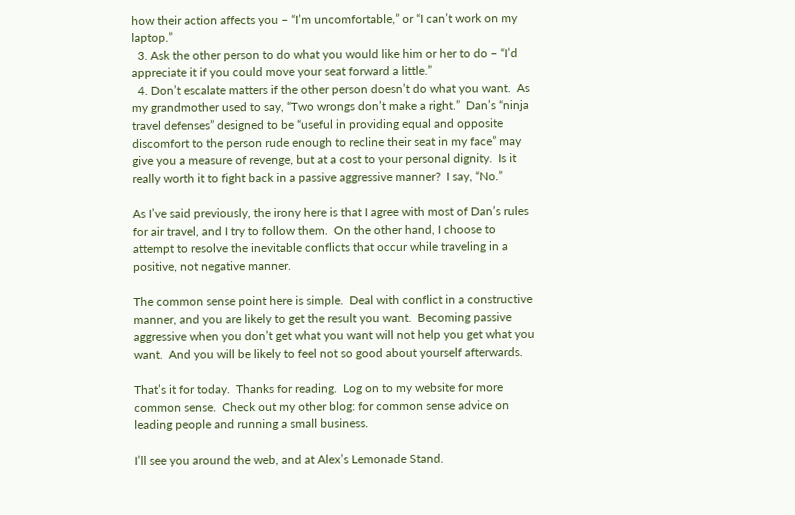how their action affects you – “I’m uncomfortable,” or “I can’t work on my laptop.”
  3. Ask the other person to do what you would like him or her to do – “I’d appreciate it if you could move your seat forward a little.”
  4. Don’t escalate matters if the other person doesn’t do what you want.  As my grandmother used to say, “Two wrongs don’t make a right.”  Dan’s “ninja travel defenses” designed to be “useful in providing equal and opposite discomfort to the person rude enough to recline their seat in my face” may give you a measure of revenge, but at a cost to your personal dignity.  Is it really worth it to fight back in a passive aggressive manner?  I say, “No.”

As I’ve said previously, the irony here is that I agree with most of Dan’s rules for air travel, and I try to follow them.  On the other hand, I choose to attempt to resolve the inevitable conflicts that occur while traveling in a positive, not negative manner.

The common sense point here is simple.  Deal with conflict in a constructive manner, and you are likely to get the result you want.  Becoming passive aggressive when you don’t get what you want will not help you get what you want.  And you will be likely to feel not so good about yourself afterwards.

That’s it for today.  Thanks for reading.  Log on to my website for more common sense.  Check out my other blog: for common sense advice on leading people and running a small business.

I’ll see you around the web, and at Alex’s Lemonade Stand.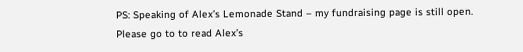PS: Speaking of Alex’s Lemonade Stand – my fundraising page is still open.  Please go to to read Alex’s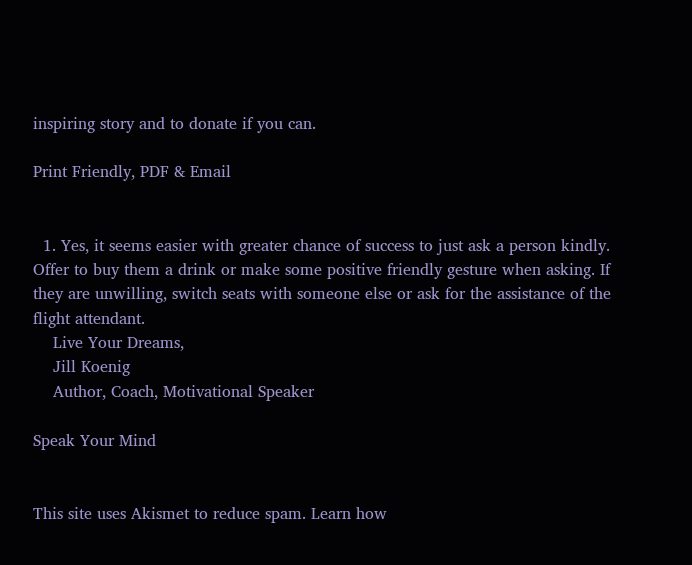inspiring story and to donate if you can.

Print Friendly, PDF & Email


  1. Yes, it seems easier with greater chance of success to just ask a person kindly. Offer to buy them a drink or make some positive friendly gesture when asking. If they are unwilling, switch seats with someone else or ask for the assistance of the flight attendant.
    Live Your Dreams,
    Jill Koenig
    Author, Coach, Motivational Speaker

Speak Your Mind


This site uses Akismet to reduce spam. Learn how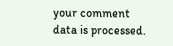your comment data is processed.